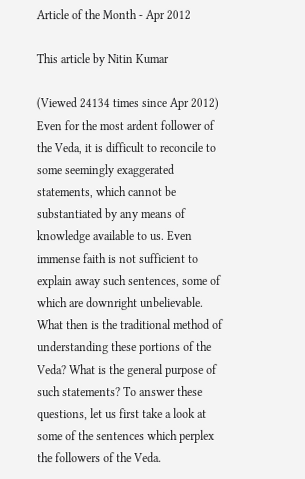Article of the Month - Apr 2012

This article by Nitin Kumar

(Viewed 24134 times since Apr 2012)
Even for the most ardent follower of the Veda, it is difficult to reconcile to some seemingly exaggerated statements, which cannot be substantiated by any means of knowledge available to us. Even immense faith is not sufficient to explain away such sentences, some of which are downright unbelievable. What then is the traditional method of understanding these portions of the Veda? What is the general purpose of such statements? To answer these questions, let us first take a look at some of the sentences which perplex the followers of the Veda.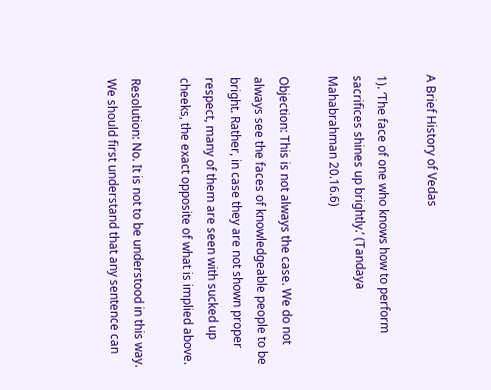A Brief History of Vedas

1). ‘The face of one who knows how to perform sacrifices shines up brightly.’ (Tandaya Mahabrahman 20.16.6)

Objection: This is not always the case. We do not always see the faces of knowledgeable people to be bright. Rather, in case they are not shown proper respect, many of them are seen with sucked up cheeks, the exact opposite of what is implied above.

Resolution: No. It is not to be understood in this way. We should first understand that any sentence can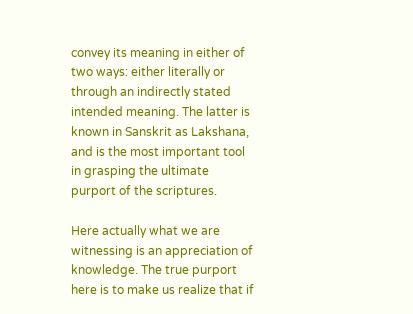convey its meaning in either of two ways: either literally or through an indirectly stated intended meaning. The latter is known in Sanskrit as Lakshana, and is the most important tool in grasping the ultimate purport of the scriptures.

Here actually what we are witnessing is an appreciation of knowledge. The true purport here is to make us realize that if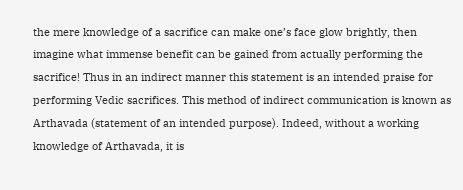the mere knowledge of a sacrifice can make one’s face glow brightly, then imagine what immense benefit can be gained from actually performing the sacrifice! Thus in an indirect manner this statement is an intended praise for performing Vedic sacrifices. This method of indirect communication is known as Arthavada (statement of an intended purpose). Indeed, without a working knowledge of Arthavada, it is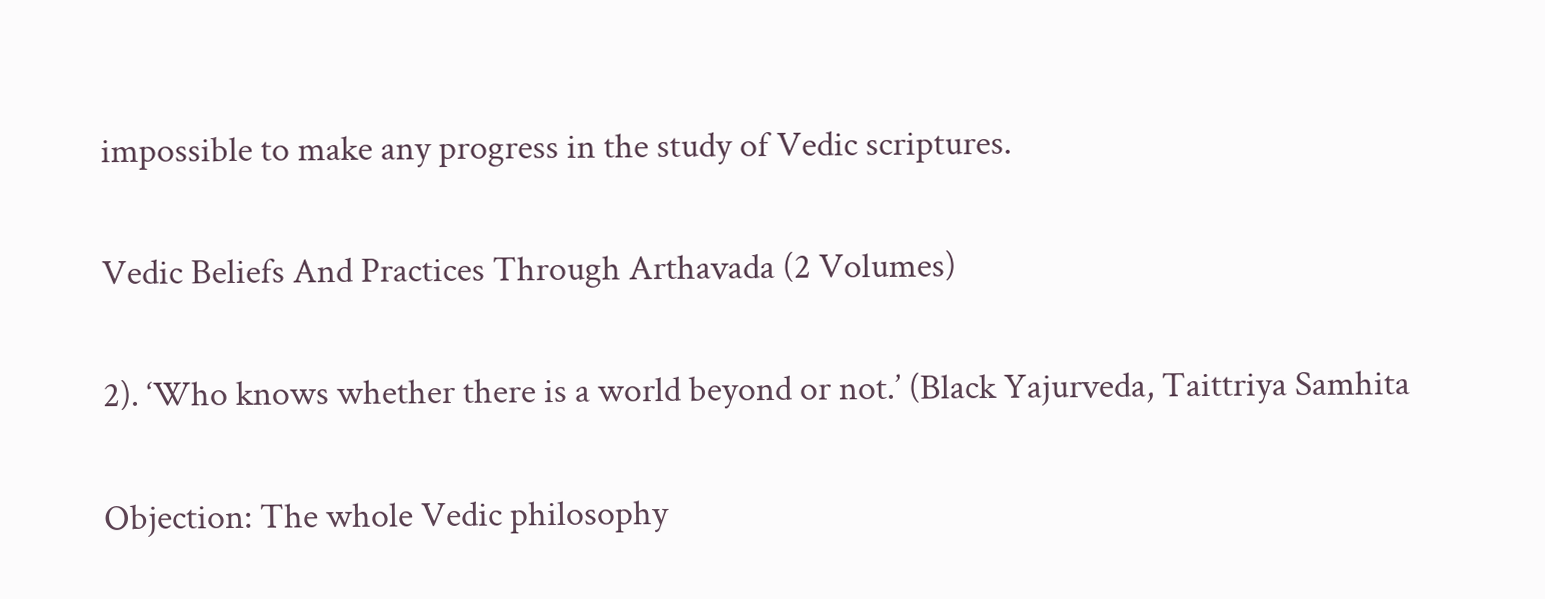impossible to make any progress in the study of Vedic scriptures.

Vedic Beliefs And Practices Through Arthavada (2 Volumes)

2). ‘Who knows whether there is a world beyond or not.’ (Black Yajurveda, Taittriya Samhita

Objection: The whole Vedic philosophy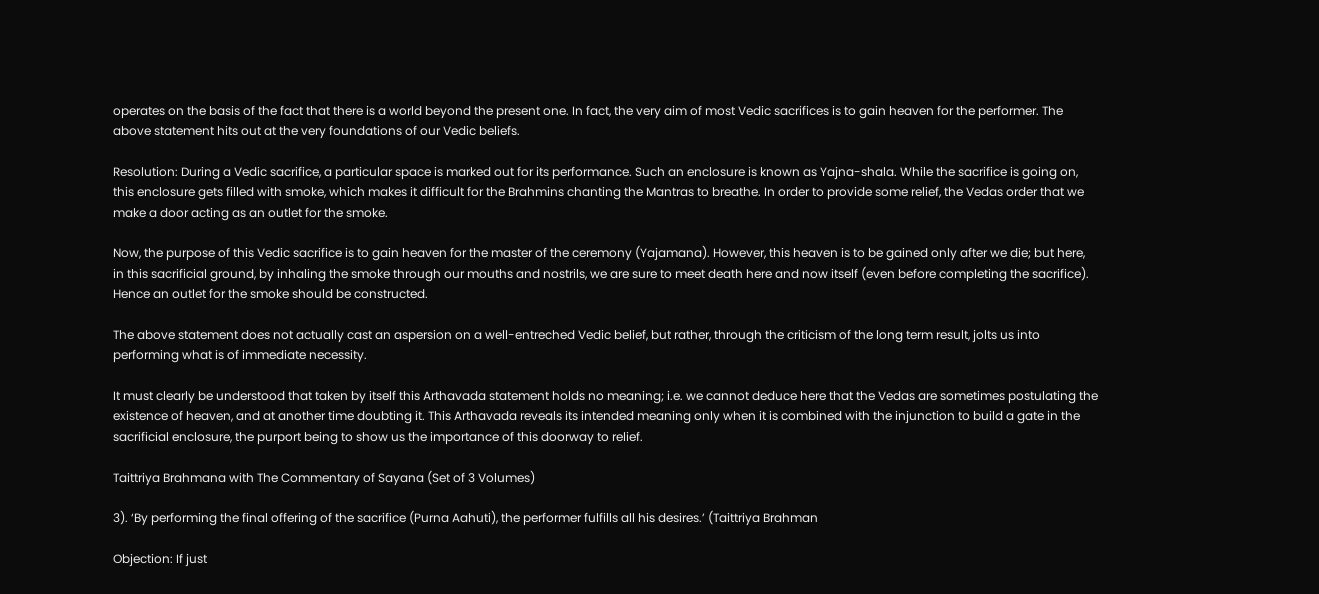operates on the basis of the fact that there is a world beyond the present one. In fact, the very aim of most Vedic sacrifices is to gain heaven for the performer. The above statement hits out at the very foundations of our Vedic beliefs.

Resolution: During a Vedic sacrifice, a particular space is marked out for its performance. Such an enclosure is known as Yajna-shala. While the sacrifice is going on, this enclosure gets filled with smoke, which makes it difficult for the Brahmins chanting the Mantras to breathe. In order to provide some relief, the Vedas order that we make a door acting as an outlet for the smoke.

Now, the purpose of this Vedic sacrifice is to gain heaven for the master of the ceremony (Yajamana). However, this heaven is to be gained only after we die; but here, in this sacrificial ground, by inhaling the smoke through our mouths and nostrils, we are sure to meet death here and now itself (even before completing the sacrifice). Hence an outlet for the smoke should be constructed.

The above statement does not actually cast an aspersion on a well-entreched Vedic belief, but rather, through the criticism of the long term result, jolts us into performing what is of immediate necessity.

It must clearly be understood that taken by itself this Arthavada statement holds no meaning; i.e. we cannot deduce here that the Vedas are sometimes postulating the existence of heaven, and at another time doubting it. This Arthavada reveals its intended meaning only when it is combined with the injunction to build a gate in the sacrificial enclosure, the purport being to show us the importance of this doorway to relief.

Taittriya Brahmana with The Commentary of Sayana (Set of 3 Volumes)

3). ‘By performing the final offering of the sacrifice (Purna Aahuti), the performer fulfills all his desires.’ (Taittriya Brahman

Objection: If just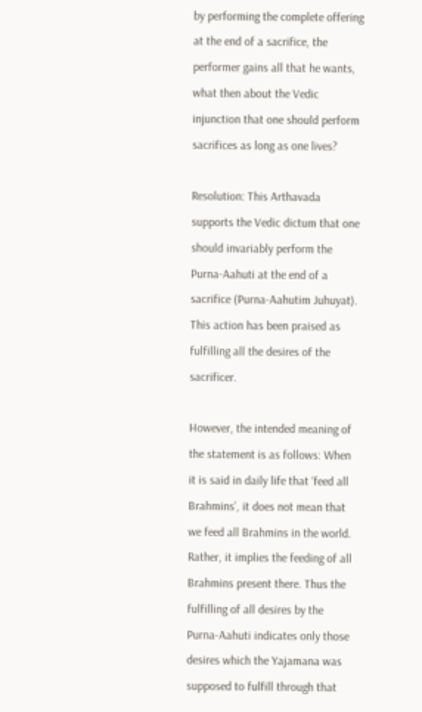by performing the complete offering at the end of a sacrifice, the performer gains all that he wants, what then about the Vedic injunction that one should perform sacrifices as long as one lives?

Resolution: This Arthavada supports the Vedic dictum that one should invariably perform the Purna-Aahuti at the end of a sacrifice (Purna-Aahutim Juhuyat). This action has been praised as fulfilling all the desires of the sacrificer.

However, the intended meaning of the statement is as follows: When it is said in daily life that ‘feed all Brahmins’, it does not mean that we feed all Brahmins in the world. Rather, it implies the feeding of all Brahmins present there. Thus the fulfilling of all desires by the Purna-Aahuti indicates only those desires which the Yajamana was supposed to fulfill through that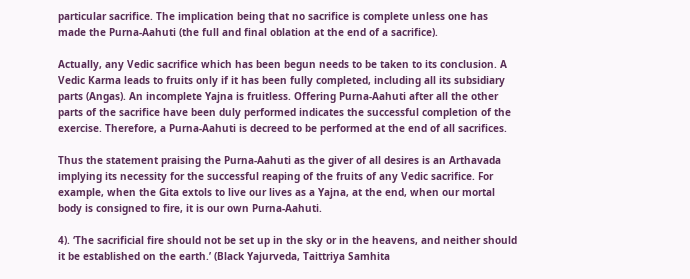particular sacrifice. The implication being that no sacrifice is complete unless one has made the Purna-Aahuti (the full and final oblation at the end of a sacrifice).

Actually, any Vedic sacrifice which has been begun needs to be taken to its conclusion. A Vedic Karma leads to fruits only if it has been fully completed, including all its subsidiary parts (Angas). An incomplete Yajna is fruitless. Offering Purna-Aahuti after all the other parts of the sacrifice have been duly performed indicates the successful completion of the exercise. Therefore, a Purna-Aahuti is decreed to be performed at the end of all sacrifices.

Thus the statement praising the Purna-Aahuti as the giver of all desires is an Arthavada implying its necessity for the successful reaping of the fruits of any Vedic sacrifice. For example, when the Gita extols to live our lives as a Yajna, at the end, when our mortal body is consigned to fire, it is our own Purna-Aahuti.

4). ‘The sacrificial fire should not be set up in the sky or in the heavens, and neither should it be established on the earth.’ (Black Yajurveda, Taittriya Samhita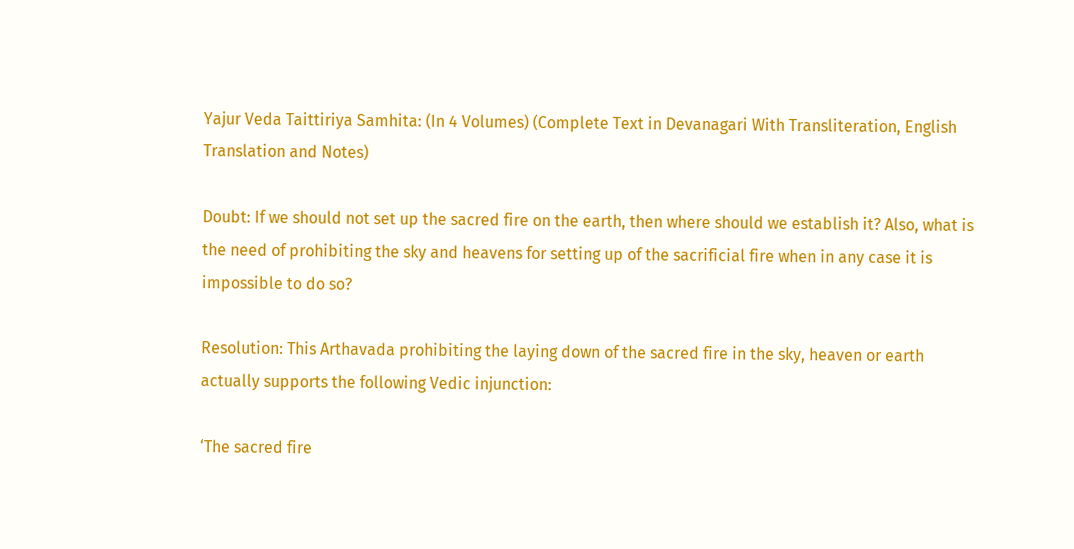Yajur Veda Taittiriya Samhita: (In 4 Volumes) (Complete Text in Devanagari With Transliteration, English Translation and Notes)

Doubt: If we should not set up the sacred fire on the earth, then where should we establish it? Also, what is the need of prohibiting the sky and heavens for setting up of the sacrificial fire when in any case it is impossible to do so?

Resolution: This Arthavada prohibiting the laying down of the sacred fire in the sky, heaven or earth actually supports the following Vedic injunction:

‘The sacred fire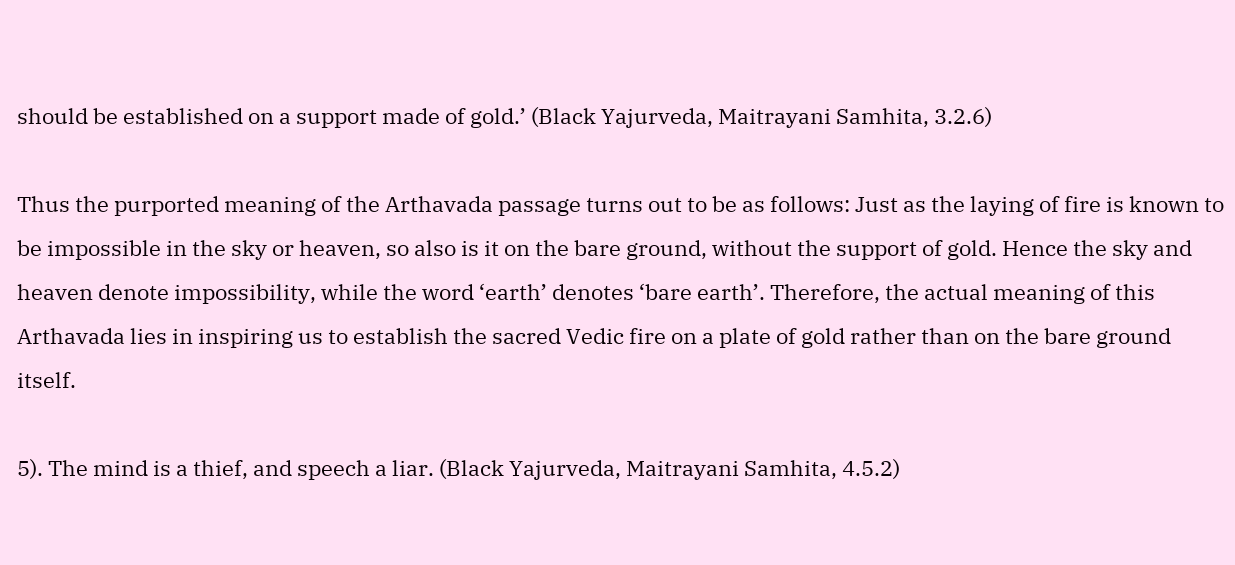should be established on a support made of gold.’ (Black Yajurveda, Maitrayani Samhita, 3.2.6)

Thus the purported meaning of the Arthavada passage turns out to be as follows: Just as the laying of fire is known to be impossible in the sky or heaven, so also is it on the bare ground, without the support of gold. Hence the sky and heaven denote impossibility, while the word ‘earth’ denotes ‘bare earth’. Therefore, the actual meaning of this Arthavada lies in inspiring us to establish the sacred Vedic fire on a plate of gold rather than on the bare ground itself.

5). The mind is a thief, and speech a liar. (Black Yajurveda, Maitrayani Samhita, 4.5.2)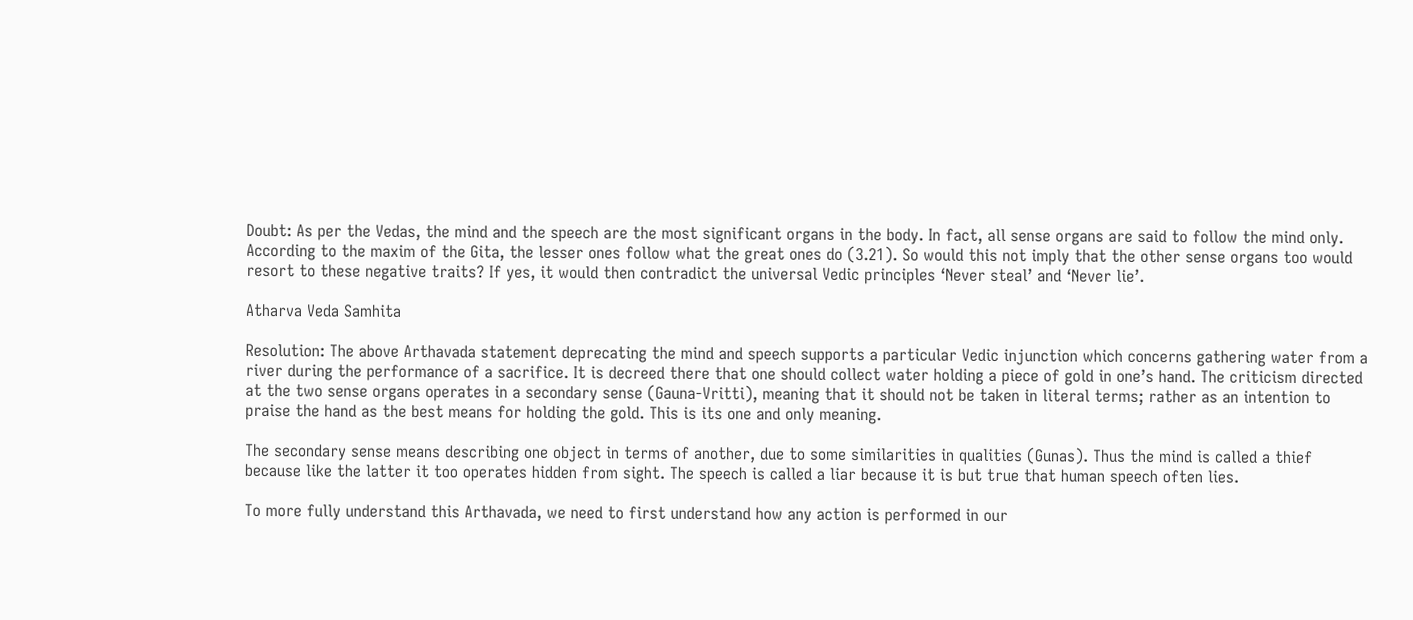Doubt: As per the Vedas, the mind and the speech are the most significant organs in the body. In fact, all sense organs are said to follow the mind only. According to the maxim of the Gita, the lesser ones follow what the great ones do (3.21). So would this not imply that the other sense organs too would resort to these negative traits? If yes, it would then contradict the universal Vedic principles ‘Never steal’ and ‘Never lie’.

Atharva Veda Samhita

Resolution: The above Arthavada statement deprecating the mind and speech supports a particular Vedic injunction which concerns gathering water from a river during the performance of a sacrifice. It is decreed there that one should collect water holding a piece of gold in one’s hand. The criticism directed at the two sense organs operates in a secondary sense (Gauna-Vritti), meaning that it should not be taken in literal terms; rather as an intention to praise the hand as the best means for holding the gold. This is its one and only meaning.

The secondary sense means describing one object in terms of another, due to some similarities in qualities (Gunas). Thus the mind is called a thief because like the latter it too operates hidden from sight. The speech is called a liar because it is but true that human speech often lies.

To more fully understand this Arthavada, we need to first understand how any action is performed in our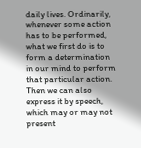daily lives. Ordinarily, whenever some action has to be performed, what we first do is to form a determination in our mind to perform that particular action. Then we can also express it by speech, which may or may not present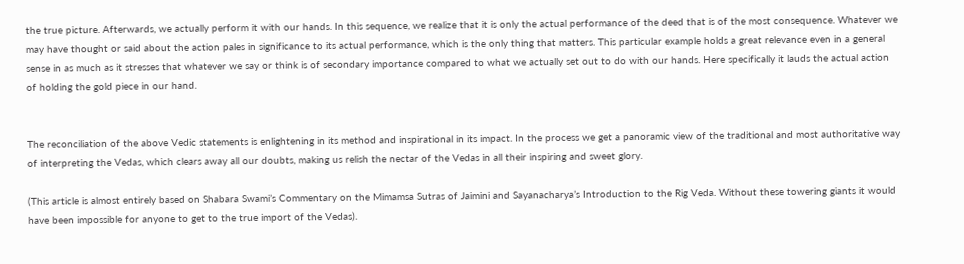the true picture. Afterwards, we actually perform it with our hands. In this sequence, we realize that it is only the actual performance of the deed that is of the most consequence. Whatever we may have thought or said about the action pales in significance to its actual performance, which is the only thing that matters. This particular example holds a great relevance even in a general sense in as much as it stresses that whatever we say or think is of secondary importance compared to what we actually set out to do with our hands. Here specifically it lauds the actual action of holding the gold piece in our hand.


The reconciliation of the above Vedic statements is enlightening in its method and inspirational in its impact. In the process we get a panoramic view of the traditional and most authoritative way of interpreting the Vedas, which clears away all our doubts, making us relish the nectar of the Vedas in all their inspiring and sweet glory.

(This article is almost entirely based on Shabara Swami’s Commentary on the Mimamsa Sutras of Jaimini and Sayanacharya’s Introduction to the Rig Veda. Without these towering giants it would have been impossible for anyone to get to the true import of the Vedas).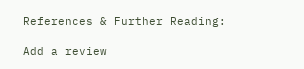References & Further Reading:

Add a review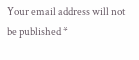Your email address will not be published *